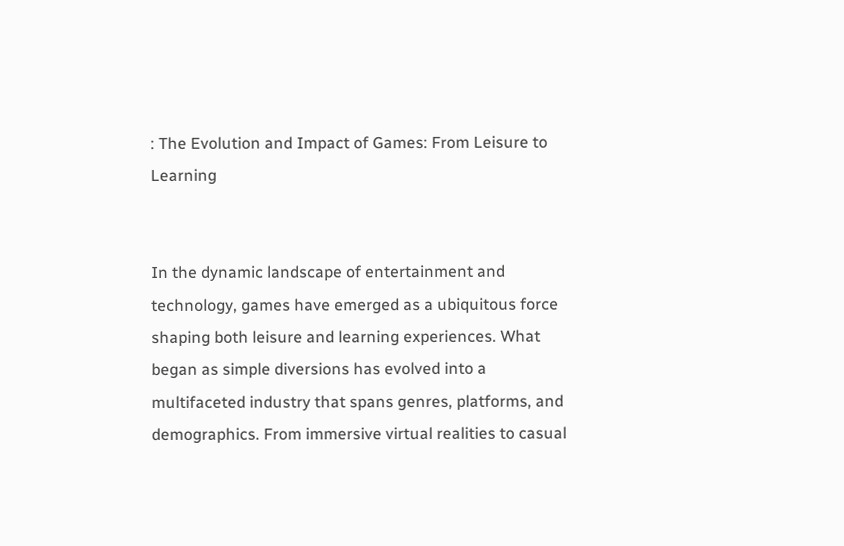: The Evolution and Impact of Games: From Leisure to Learning


In the dynamic landscape of entertainment and technology, games have emerged as a ubiquitous force shaping both leisure and learning experiences. What began as simple diversions has evolved into a multifaceted industry that spans genres, platforms, and demographics. From immersive virtual realities to casual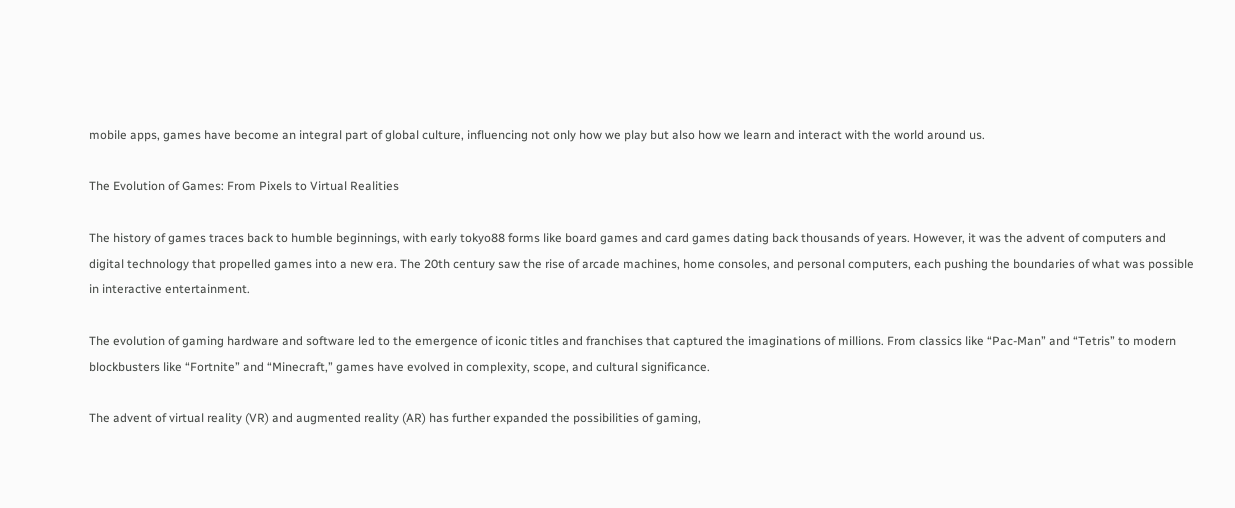mobile apps, games have become an integral part of global culture, influencing not only how we play but also how we learn and interact with the world around us.

The Evolution of Games: From Pixels to Virtual Realities

The history of games traces back to humble beginnings, with early tokyo88 forms like board games and card games dating back thousands of years. However, it was the advent of computers and digital technology that propelled games into a new era. The 20th century saw the rise of arcade machines, home consoles, and personal computers, each pushing the boundaries of what was possible in interactive entertainment.

The evolution of gaming hardware and software led to the emergence of iconic titles and franchises that captured the imaginations of millions. From classics like “Pac-Man” and “Tetris” to modern blockbusters like “Fortnite” and “Minecraft,” games have evolved in complexity, scope, and cultural significance.

The advent of virtual reality (VR) and augmented reality (AR) has further expanded the possibilities of gaming,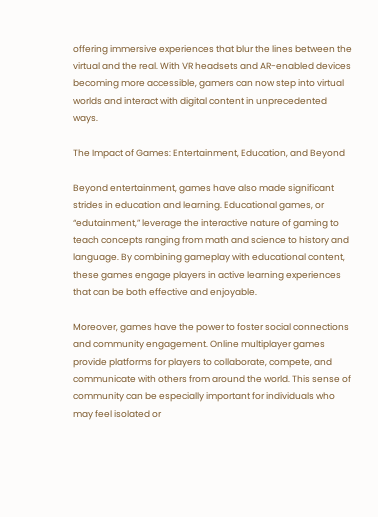offering immersive experiences that blur the lines between the virtual and the real. With VR headsets and AR-enabled devices becoming more accessible, gamers can now step into virtual worlds and interact with digital content in unprecedented ways.

The Impact of Games: Entertainment, Education, and Beyond

Beyond entertainment, games have also made significant strides in education and learning. Educational games, or “edutainment,” leverage the interactive nature of gaming to teach concepts ranging from math and science to history and language. By combining gameplay with educational content, these games engage players in active learning experiences that can be both effective and enjoyable.

Moreover, games have the power to foster social connections and community engagement. Online multiplayer games provide platforms for players to collaborate, compete, and communicate with others from around the world. This sense of community can be especially important for individuals who may feel isolated or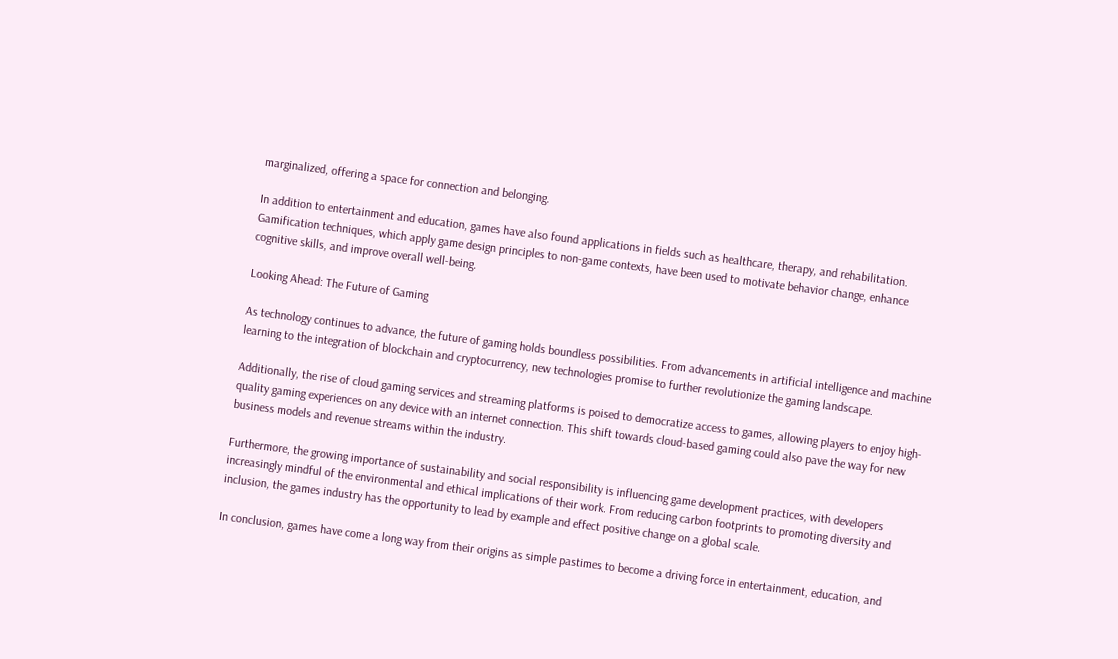marginalized, offering a space for connection and belonging.

In addition to entertainment and education, games have also found applications in fields such as healthcare, therapy, and rehabilitation. Gamification techniques, which apply game design principles to non-game contexts, have been used to motivate behavior change, enhance cognitive skills, and improve overall well-being.

Looking Ahead: The Future of Gaming

As technology continues to advance, the future of gaming holds boundless possibilities. From advancements in artificial intelligence and machine learning to the integration of blockchain and cryptocurrency, new technologies promise to further revolutionize the gaming landscape.

Additionally, the rise of cloud gaming services and streaming platforms is poised to democratize access to games, allowing players to enjoy high-quality gaming experiences on any device with an internet connection. This shift towards cloud-based gaming could also pave the way for new business models and revenue streams within the industry.

Furthermore, the growing importance of sustainability and social responsibility is influencing game development practices, with developers increasingly mindful of the environmental and ethical implications of their work. From reducing carbon footprints to promoting diversity and inclusion, the games industry has the opportunity to lead by example and effect positive change on a global scale.

In conclusion, games have come a long way from their origins as simple pastimes to become a driving force in entertainment, education, and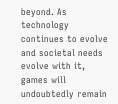beyond. As technology continues to evolve and societal needs evolve with it, games will undoubtedly remain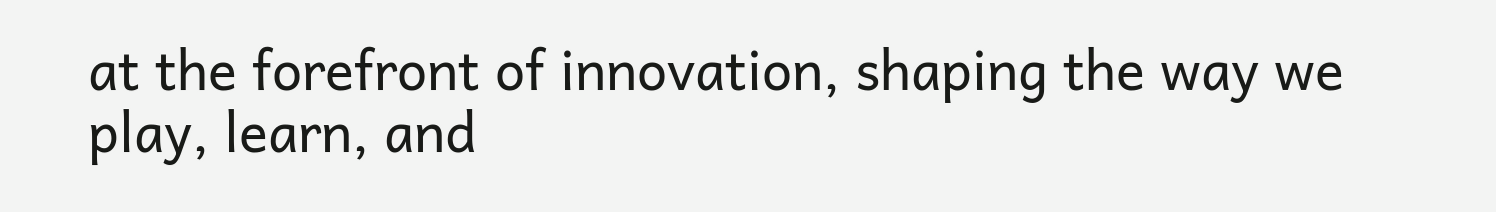at the forefront of innovation, shaping the way we play, learn, and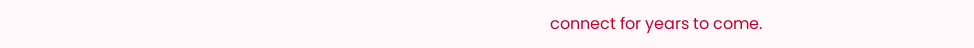connect for years to come.